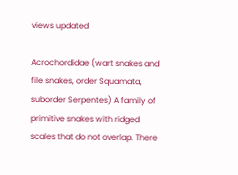views updated

Acrochordidae (wart snakes and file snakes, order Squamata, suborder Serpentes) A family of primitive snakes with ridged scales that do not overlap. There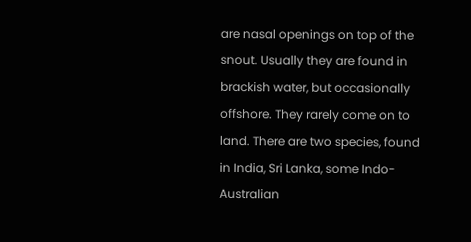are nasal openings on top of the snout. Usually they are found in brackish water, but occasionally offshore. They rarely come on to land. There are two species, found in India, Sri Lanka, some Indo-Australian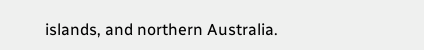islands, and northern Australia.